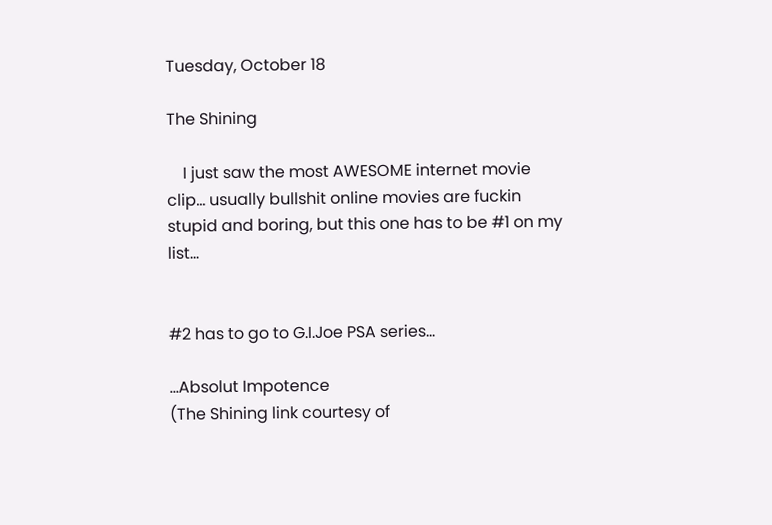Tuesday, October 18

The Shining

    I just saw the most AWESOME internet movie clip... usually bullshit online movies are fuckin stupid and boring, but this one has to be #1 on my list...


#2 has to go to G.I.Joe PSA series...

...Absolut Impotence
(The Shining link courtesy of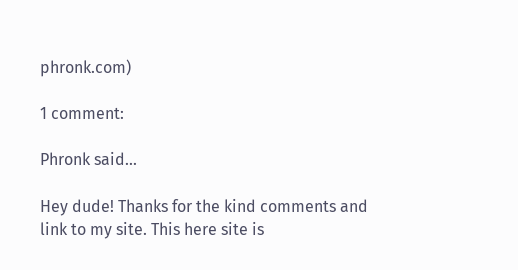phronk.com)

1 comment:

Phronk said...

Hey dude! Thanks for the kind comments and link to my site. This here site is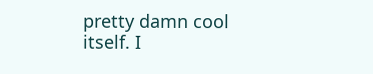pretty damn cool itself. I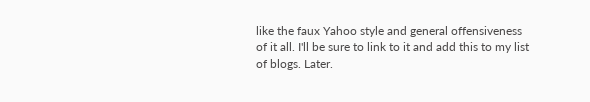like the faux Yahoo style and general offensiveness of it all. I'll be sure to link to it and add this to my list of blogs. Later.